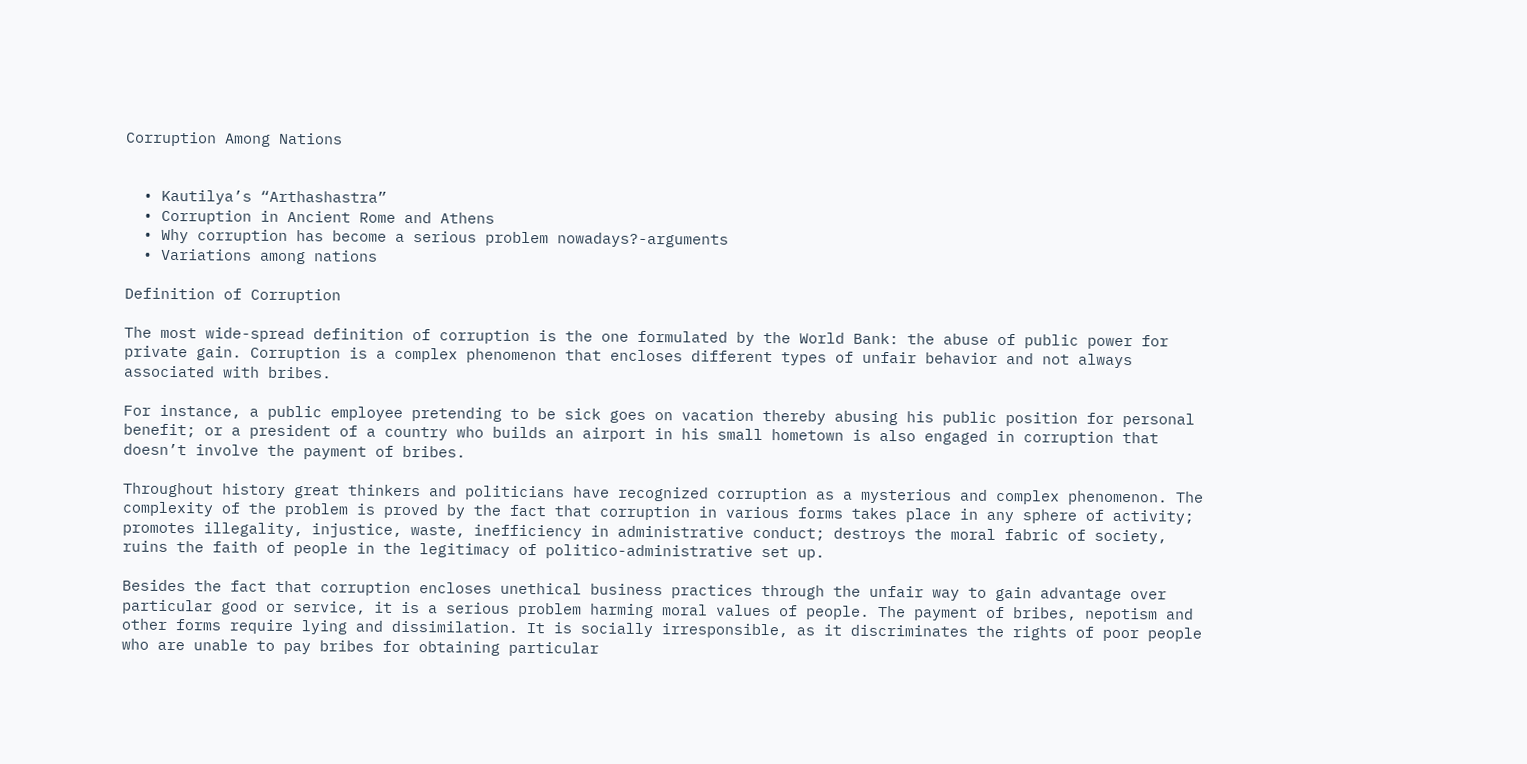Corruption Among Nations


  • Kautilya’s “Arthashastra”
  • Corruption in Ancient Rome and Athens
  • Why corruption has become a serious problem nowadays?-arguments
  • Variations among nations

Definition of Corruption

The most wide-spread definition of corruption is the one formulated by the World Bank: the abuse of public power for private gain. Corruption is a complex phenomenon that encloses different types of unfair behavior and not always associated with bribes.

For instance, a public employee pretending to be sick goes on vacation thereby abusing his public position for personal benefit; or a president of a country who builds an airport in his small hometown is also engaged in corruption that doesn’t involve the payment of bribes.

Throughout history great thinkers and politicians have recognized corruption as a mysterious and complex phenomenon. The complexity of the problem is proved by the fact that corruption in various forms takes place in any sphere of activity; promotes illegality, injustice, waste, inefficiency in administrative conduct; destroys the moral fabric of society, ruins the faith of people in the legitimacy of politico-administrative set up.

Besides the fact that corruption encloses unethical business practices through the unfair way to gain advantage over particular good or service, it is a serious problem harming moral values of people. The payment of bribes, nepotism and other forms require lying and dissimilation. It is socially irresponsible, as it discriminates the rights of poor people who are unable to pay bribes for obtaining particular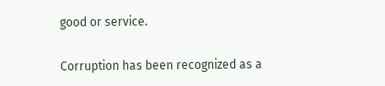good or service.

Corruption has been recognized as a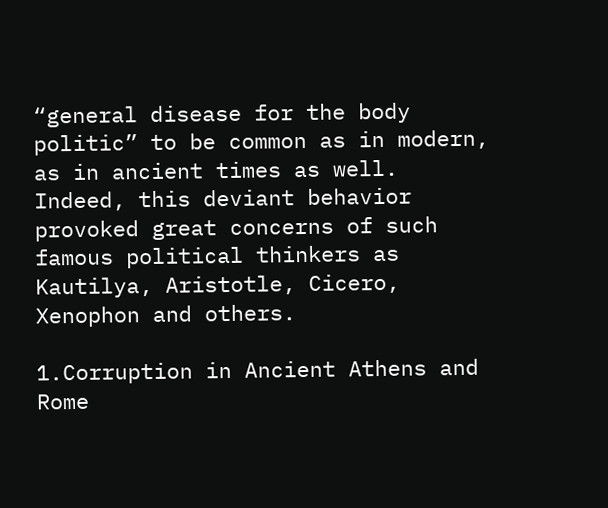“general disease for the body politic” to be common as in modern, as in ancient times as well. Indeed, this deviant behavior provoked great concerns of such famous political thinkers as Kautilya, Aristotle, Cicero, Xenophon and others.

1.Corruption in Ancient Athens and Rome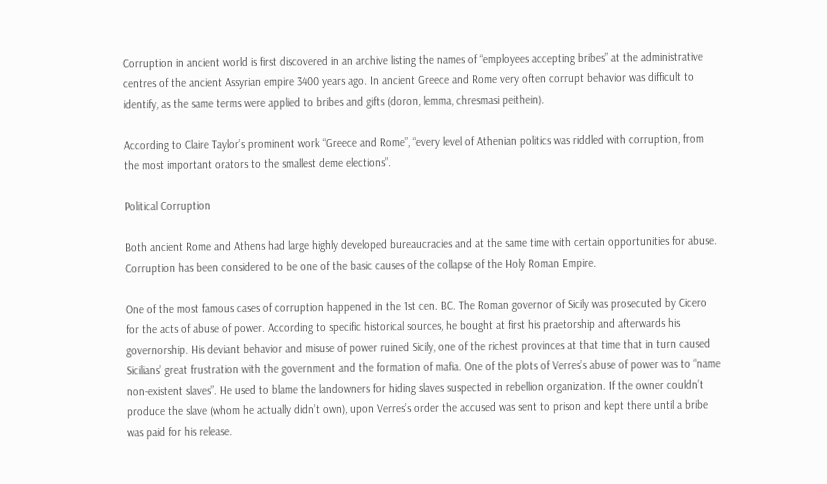Corruption in ancient world is first discovered in an archive listing the names of “employees accepting bribes” at the administrative centres of the ancient Assyrian empire 3400 years ago. In ancient Greece and Rome very often corrupt behavior was difficult to identify, as the same terms were applied to bribes and gifts (doron, lemma, chresmasi peithein).

According to Claire Taylor’s prominent work “Greece and Rome”, “every level of Athenian politics was riddled with corruption, from the most important orators to the smallest deme elections”.

Political Corruption

Both ancient Rome and Athens had large highly developed bureaucracies and at the same time with certain opportunities for abuse. Corruption has been considered to be one of the basic causes of the collapse of the Holy Roman Empire.

One of the most famous cases of corruption happened in the 1st cen. BC. The Roman governor of Sicily was prosecuted by Cicero for the acts of abuse of power. According to specific historical sources, he bought at first his praetorship and afterwards his governorship. His deviant behavior and misuse of power ruined Sicily, one of the richest provinces at that time that in turn caused Sicilians’ great frustration with the government and the formation of mafia. One of the plots of Verres’s abuse of power was to “name non-existent slaves”. He used to blame the landowners for hiding slaves suspected in rebellion organization. If the owner couldn’t produce the slave (whom he actually didn’t own), upon Verres’s order the accused was sent to prison and kept there until a bribe was paid for his release.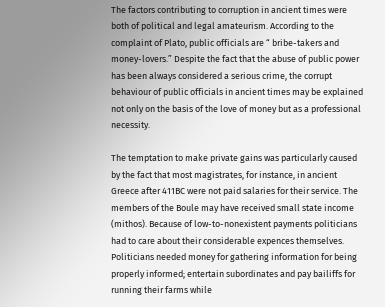The factors contributing to corruption in ancient times were both of political and legal amateurism. According to the complaint of Plato, public officials are “ bribe-takers and money-lovers.” Despite the fact that the abuse of public power has been always considered a serious crime, the corrupt behaviour of public officials in ancient times may be explained not only on the basis of the love of money but as a professional necessity.

The temptation to make private gains was particularly caused by the fact that most magistrates, for instance, in ancient Greece after 411BC were not paid salaries for their service. The members of the Boule may have received small state income (mithos). Because of low-to-nonexistent payments politicians had to care about their considerable expences themselves. Politicians needed money for gathering information for being properly informed; entertain subordinates and pay bailiffs for running their farms while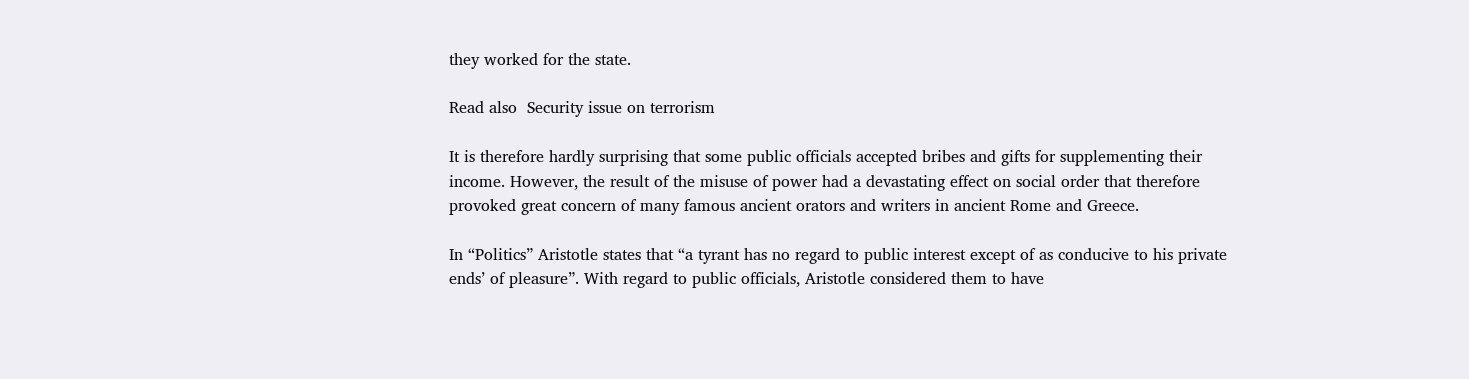they worked for the state.

Read also  Security issue on terrorism

It is therefore hardly surprising that some public officials accepted bribes and gifts for supplementing their income. However, the result of the misuse of power had a devastating effect on social order that therefore provoked great concern of many famous ancient orators and writers in ancient Rome and Greece.

In “Politics” Aristotle states that “a tyrant has no regard to public interest except of as conducive to his private ends’ of pleasure”. With regard to public officials, Aristotle considered them to have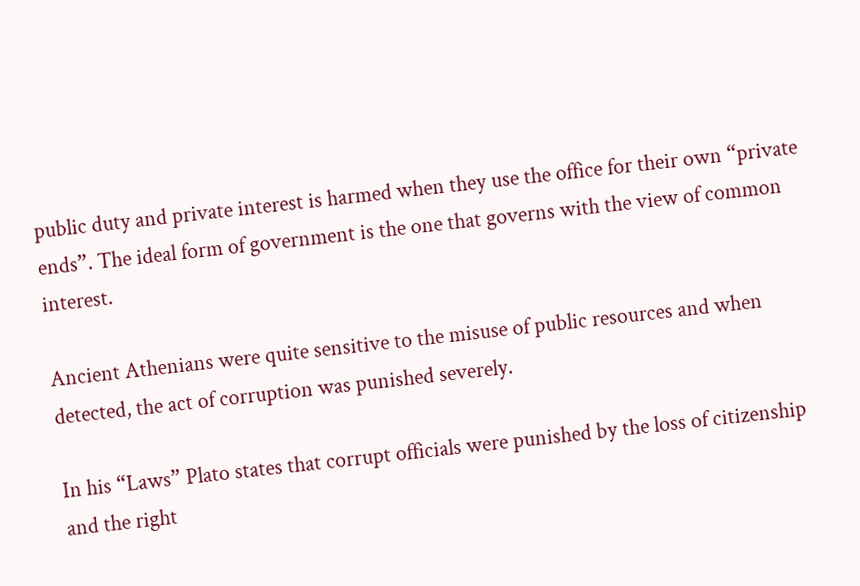public duty and private interest is harmed when they use the office for their own “private ends”. The ideal form of government is the one that governs with the view of common interest.

Ancient Athenians were quite sensitive to the misuse of public resources and when detected, the act of corruption was punished severely.

In his “Laws” Plato states that corrupt officials were punished by the loss of citizenship and the right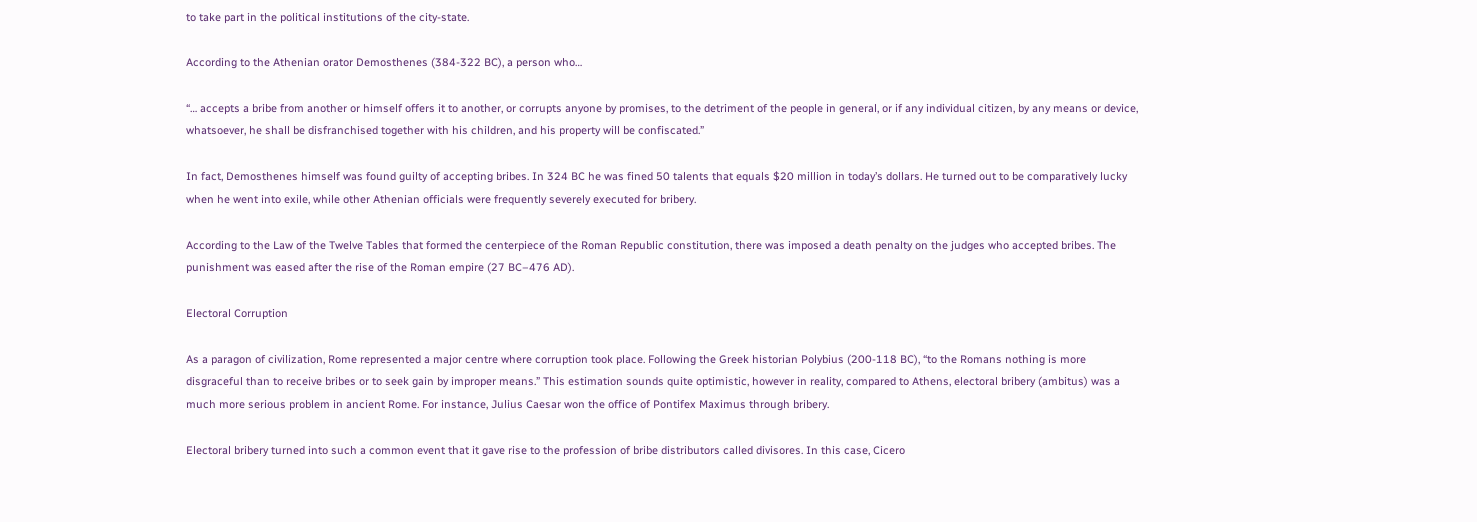to take part in the political institutions of the city-state.

According to the Athenian orator Demosthenes (384-322 BC), a person who…

“… accepts a bribe from another or himself offers it to another, or corrupts anyone by promises, to the detriment of the people in general, or if any individual citizen, by any means or device, whatsoever, he shall be disfranchised together with his children, and his property will be confiscated.”

In fact, Demosthenes himself was found guilty of accepting bribes. In 324 BC he was fined 50 talents that equals $20 million in today’s dollars. He turned out to be comparatively lucky when he went into exile, while other Athenian officials were frequently severely executed for bribery.

According to the Law of the Twelve Tables that formed the centerpiece of the Roman Republic constitution, there was imposed a death penalty on the judges who accepted bribes. The punishment was eased after the rise of the Roman empire (27 BC–476 AD).

Electoral Corruption

As a paragon of civilization, Rome represented a major centre where corruption took place. Following the Greek historian Polybius (200-118 BC), “to the Romans nothing is more disgraceful than to receive bribes or to seek gain by improper means.” This estimation sounds quite optimistic, however in reality, compared to Athens, electoral bribery (ambitus) was a much more serious problem in ancient Rome. For instance, Julius Caesar won the office of Pontifex Maximus through bribery.

Electoral bribery turned into such a common event that it gave rise to the profession of bribe distributors called divisores. In this case, Cicero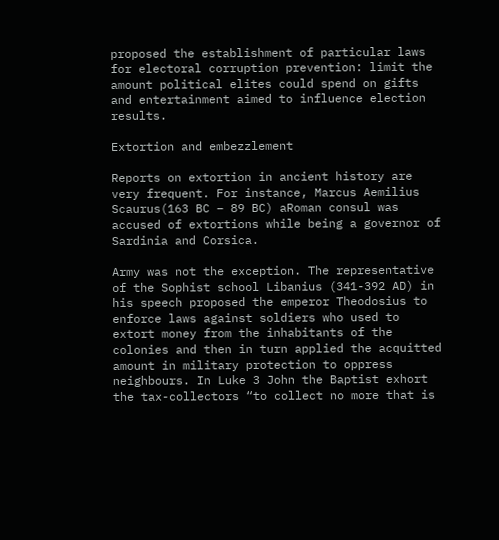proposed the establishment of particular laws for electoral corruption prevention: limit the amount political elites could spend on gifts and entertainment aimed to influence election results.

Extortion and embezzlement

Reports on extortion in ancient history are very frequent. For instance, Marcus Aemilius Scaurus(163 BC – 89 BC) aRoman consul was accused of extortions while being a governor of Sardinia and Corsica.

Army was not the exception. The representative of the Sophist school Libanius (341-392 AD) in his speech proposed the emperor Theodosius to enforce laws against soldiers who used to extort money from the inhabitants of the colonies and then in turn applied the acquitted amount in military protection to oppress neighbours. In Luke 3 John the Baptist exhort the tax-collectors “to collect no more that is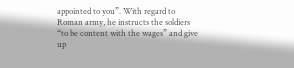appointed to you”. With regard to Roman army, he instructs the soldiers “to be content with the wages” and give up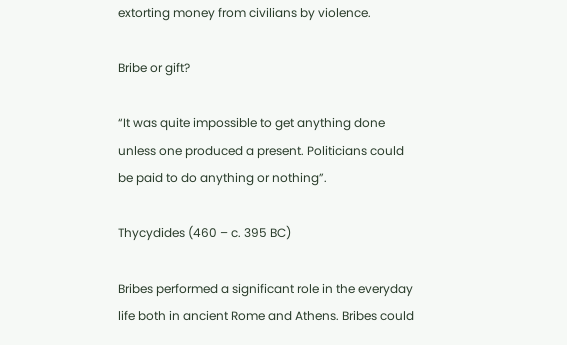extorting money from civilians by violence.

Bribe or gift?

“It was quite impossible to get anything done unless one produced a present. Politicians could be paid to do anything or nothing”.

Thycydides (460 – c. 395 BC)

Bribes performed a significant role in the everyday life both in ancient Rome and Athens. Bribes could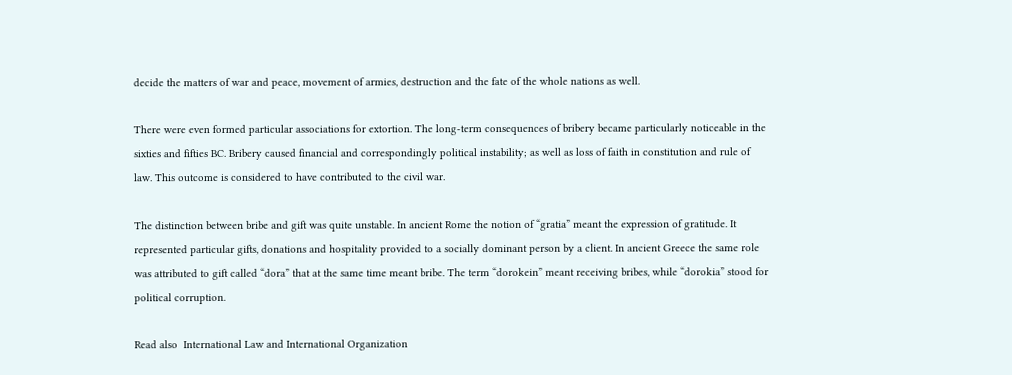decide the matters of war and peace, movement of armies, destruction and the fate of the whole nations as well.

There were even formed particular associations for extortion. The long-term consequences of bribery became particularly noticeable in the sixties and fifties BC. Bribery caused financial and correspondingly political instability; as well as loss of faith in constitution and rule of law. This outcome is considered to have contributed to the civil war.

The distinction between bribe and gift was quite unstable. In ancient Rome the notion of “gratia” meant the expression of gratitude. It represented particular gifts, donations and hospitality provided to a socially dominant person by a client. In ancient Greece the same role was attributed to gift called “dora” that at the same time meant bribe. The term “dorokein” meant receiving bribes, while “dorokia” stood for political corruption.

Read also  International Law and International Organization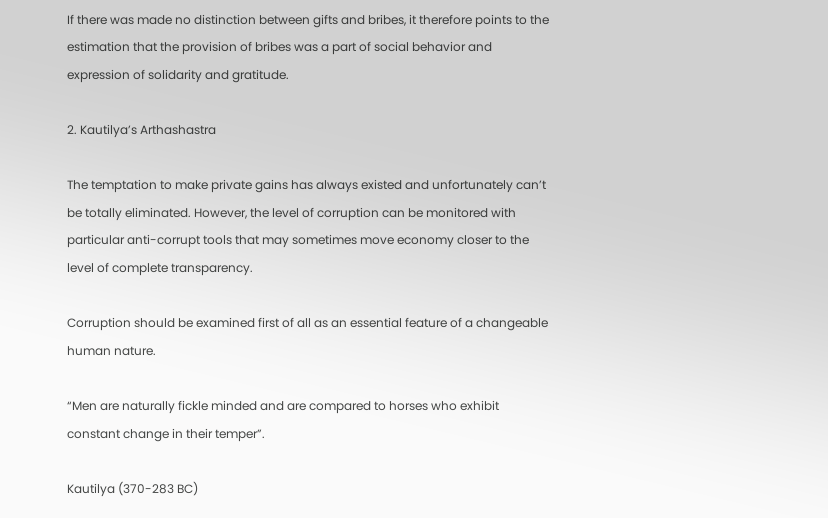If there was made no distinction between gifts and bribes, it therefore points to the estimation that the provision of bribes was a part of social behavior and expression of solidarity and gratitude.

2. Kautilya’s Arthashastra

The temptation to make private gains has always existed and unfortunately can’t be totally eliminated. However, the level of corruption can be monitored with particular anti-corrupt tools that may sometimes move economy closer to the level of complete transparency.

Corruption should be examined first of all as an essential feature of a changeable human nature.

“Men are naturally fickle minded and are compared to horses who exhibit constant change in their temper”.

Kautilya (370-283 BC)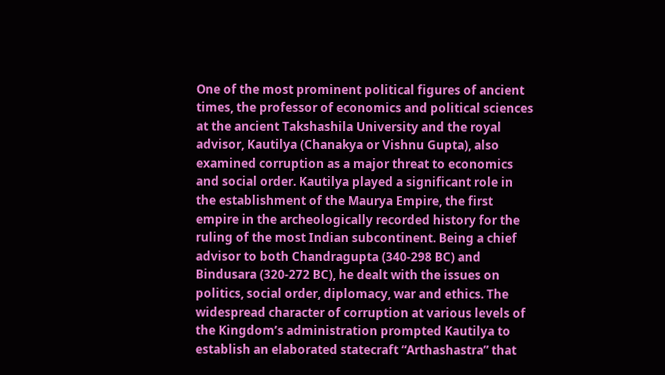One of the most prominent political figures of ancient times, the professor of economics and political sciences at the ancient Takshashila University and the royal advisor, Kautilya (Chanakya or Vishnu Gupta), also examined corruption as a major threat to economics and social order. Kautilya played a significant role in the establishment of the Maurya Empire, the first empire in the archeologically recorded history for the ruling of the most Indian subcontinent. Being a chief advisor to both Chandragupta (340-298 BC) and Bindusara (320-272 BC), he dealt with the issues on politics, social order, diplomacy, war and ethics. The widespread character of corruption at various levels of the Kingdom’s administration prompted Kautilya to establish an elaborated statecraft “Arthashastra” that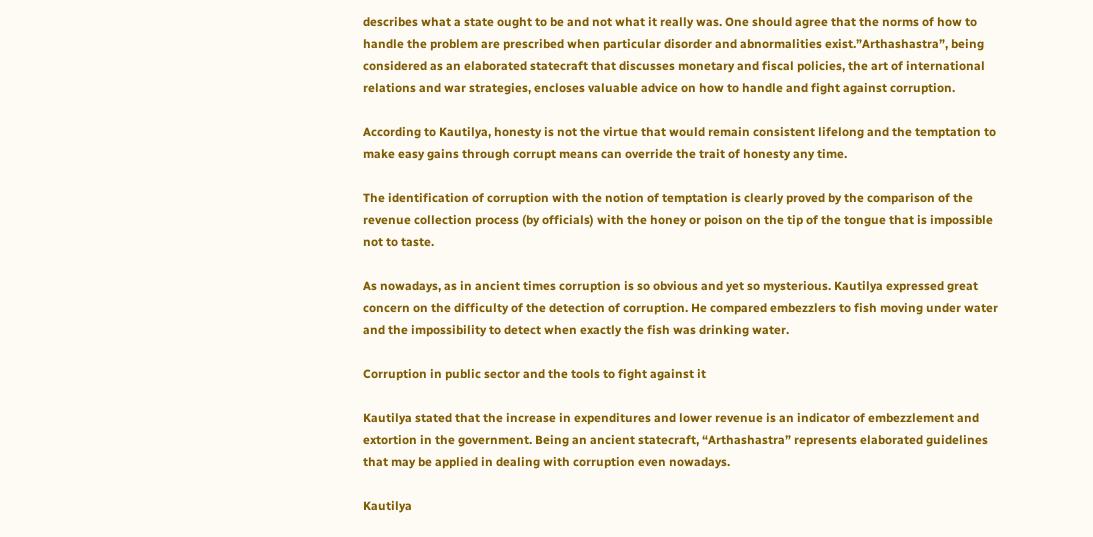describes what a state ought to be and not what it really was. One should agree that the norms of how to handle the problem are prescribed when particular disorder and abnormalities exist.”Arthashastra”, being considered as an elaborated statecraft that discusses monetary and fiscal policies, the art of international relations and war strategies, encloses valuable advice on how to handle and fight against corruption.

According to Kautilya, honesty is not the virtue that would remain consistent lifelong and the temptation to make easy gains through corrupt means can override the trait of honesty any time.

The identification of corruption with the notion of temptation is clearly proved by the comparison of the revenue collection process (by officials) with the honey or poison on the tip of the tongue that is impossible not to taste.

As nowadays, as in ancient times corruption is so obvious and yet so mysterious. Kautilya expressed great concern on the difficulty of the detection of corruption. He compared embezzlers to fish moving under water and the impossibility to detect when exactly the fish was drinking water.

Corruption in public sector and the tools to fight against it

Kautilya stated that the increase in expenditures and lower revenue is an indicator of embezzlement and extortion in the government. Being an ancient statecraft, “Arthashastra” represents elaborated guidelines that may be applied in dealing with corruption even nowadays.

Kautilya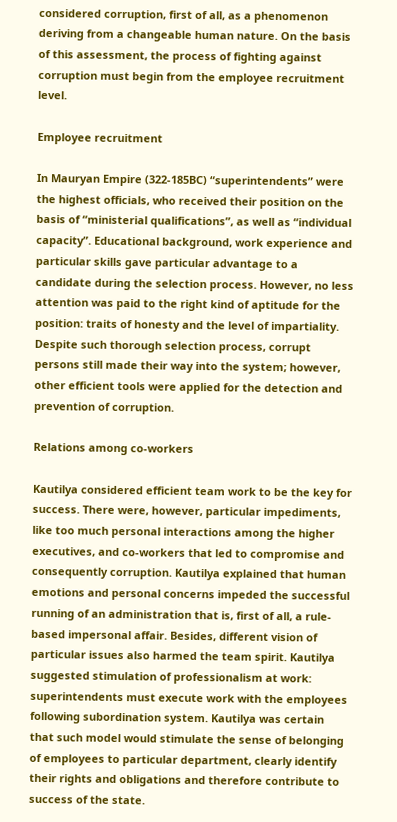considered corruption, first of all, as a phenomenon deriving from a changeable human nature. On the basis of this assessment, the process of fighting against corruption must begin from the employee recruitment level.

Employee recruitment

In Mauryan Empire (322-185BC) “superintendents” were the highest officials, who received their position on the basis of “ministerial qualifications”, as well as “individual capacity”. Educational background, work experience and particular skills gave particular advantage to a candidate during the selection process. However, no less attention was paid to the right kind of aptitude for the position: traits of honesty and the level of impartiality. Despite such thorough selection process, corrupt persons still made their way into the system; however, other efficient tools were applied for the detection and prevention of corruption.

Relations among co-workers

Kautilya considered efficient team work to be the key for success. There were, however, particular impediments, like too much personal interactions among the higher executives, and co-workers that led to compromise and consequently corruption. Kautilya explained that human emotions and personal concerns impeded the successful running of an administration that is, first of all, a rule-based impersonal affair. Besides, different vision of particular issues also harmed the team spirit. Kautilya suggested stimulation of professionalism at work: superintendents must execute work with the employees following subordination system. Kautilya was certain that such model would stimulate the sense of belonging of employees to particular department, clearly identify their rights and obligations and therefore contribute to success of the state.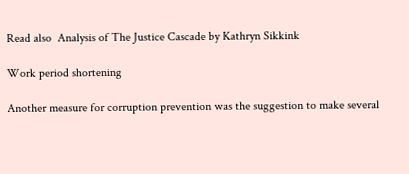Read also  Analysis of The Justice Cascade by Kathryn Sikkink

Work period shortening

Another measure for corruption prevention was the suggestion to make several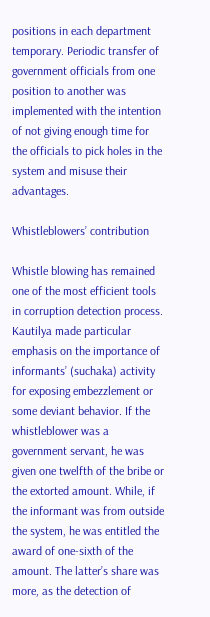positions in each department temporary. Periodic transfer of government officials from one position to another was implemented with the intention of not giving enough time for the officials to pick holes in the system and misuse their advantages.

Whistleblowers’ contribution

Whistle blowing has remained one of the most efficient tools in corruption detection process. Kautilya made particular emphasis on the importance of informants’ (suchaka) activity for exposing embezzlement or some deviant behavior. If the whistleblower was a government servant, he was given one twelfth of the bribe or the extorted amount. While, if the informant was from outside the system, he was entitled the award of one-sixth of the amount. The latter’s share was more, as the detection of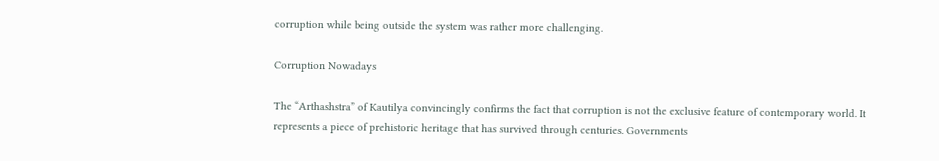corruption while being outside the system was rather more challenging.

Corruption Nowadays

The “Arthashstra” of Kautilya convincingly confirms the fact that corruption is not the exclusive feature of contemporary world. It represents a piece of prehistoric heritage that has survived through centuries. Governments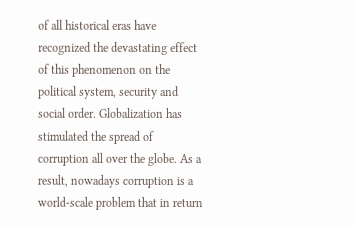of all historical eras have recognized the devastating effect of this phenomenon on the political system, security and social order. Globalization has stimulated the spread of corruption all over the globe. As a result, nowadays corruption is a world-scale problem that in return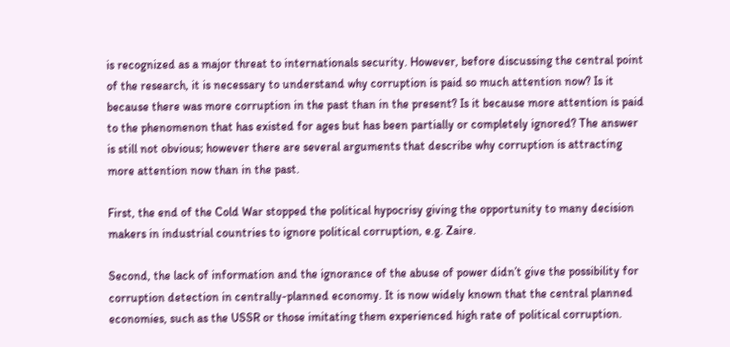is recognized as a major threat to internationals security. However, before discussing the central point of the research, it is necessary to understand why corruption is paid so much attention now? Is it because there was more corruption in the past than in the present? Is it because more attention is paid to the phenomenon that has existed for ages but has been partially or completely ignored? The answer is still not obvious; however there are several arguments that describe why corruption is attracting more attention now than in the past.

First, the end of the Cold War stopped the political hypocrisy giving the opportunity to many decision makers in industrial countries to ignore political corruption, e.g. Zaire.

Second, the lack of information and the ignorance of the abuse of power didn’t give the possibility for corruption detection in centrally-planned economy. It is now widely known that the central planned economies, such as the USSR or those imitating them experienced high rate of political corruption.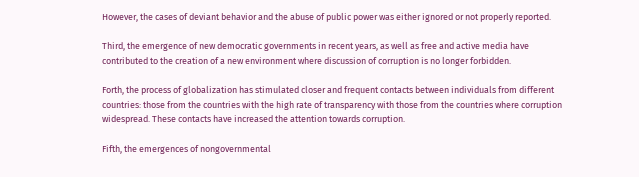However, the cases of deviant behavior and the abuse of public power was either ignored or not properly reported.

Third, the emergence of new democratic governments in recent years, as well as free and active media have contributed to the creation of a new environment where discussion of corruption is no longer forbidden.

Forth, the process of globalization has stimulated closer and frequent contacts between individuals from different countries: those from the countries with the high rate of transparency with those from the countries where corruption widespread. These contacts have increased the attention towards corruption.

Fifth, the emergences of nongovernmental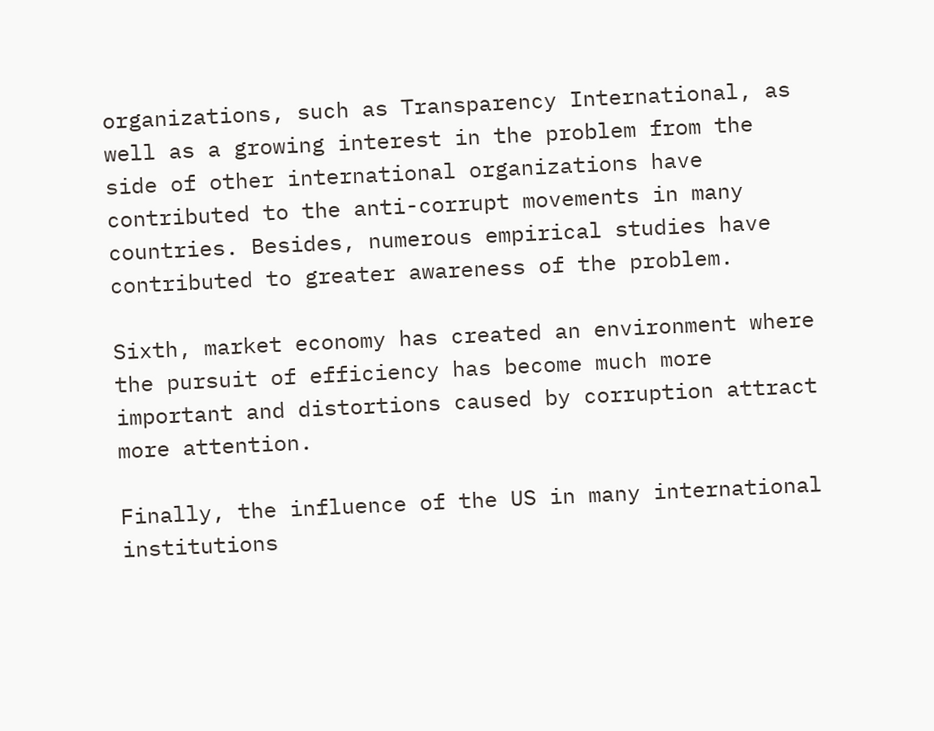organizations, such as Transparency International, as well as a growing interest in the problem from the side of other international organizations have contributed to the anti-corrupt movements in many countries. Besides, numerous empirical studies have contributed to greater awareness of the problem.

Sixth, market economy has created an environment where the pursuit of efficiency has become much more important and distortions caused by corruption attract more attention.

Finally, the influence of the US in many international institutions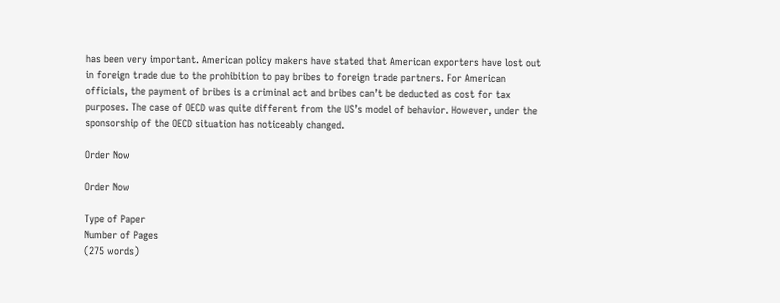has been very important. American policy makers have stated that American exporters have lost out in foreign trade due to the prohibition to pay bribes to foreign trade partners. For American officials, the payment of bribes is a criminal act and bribes can’t be deducted as cost for tax purposes. The case of OECD was quite different from the US’s model of behavior. However, under the sponsorship of the OECD situation has noticeably changed.

Order Now

Order Now

Type of Paper
Number of Pages
(275 words)